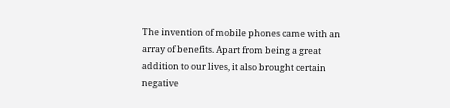The invention of mobile phones came with an array of benefits. Apart from being a great addition to our lives, it also brought certain negative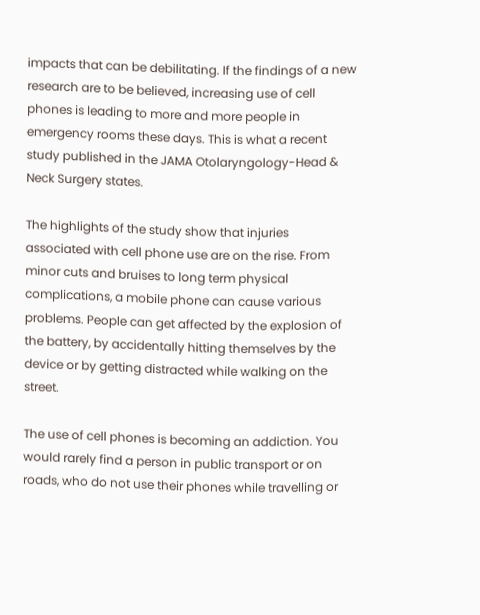impacts that can be debilitating. If the findings of a new research are to be believed, increasing use of cell phones is leading to more and more people in emergency rooms these days. This is what a recent study published in the JAMA Otolaryngology-Head & Neck Surgery states.

The highlights of the study show that injuries associated with cell phone use are on the rise. From minor cuts and bruises to long term physical complications, a mobile phone can cause various problems. People can get affected by the explosion of the battery, by accidentally hitting themselves by the device or by getting distracted while walking on the street.

The use of cell phones is becoming an addiction. You would rarely find a person in public transport or on roads, who do not use their phones while travelling or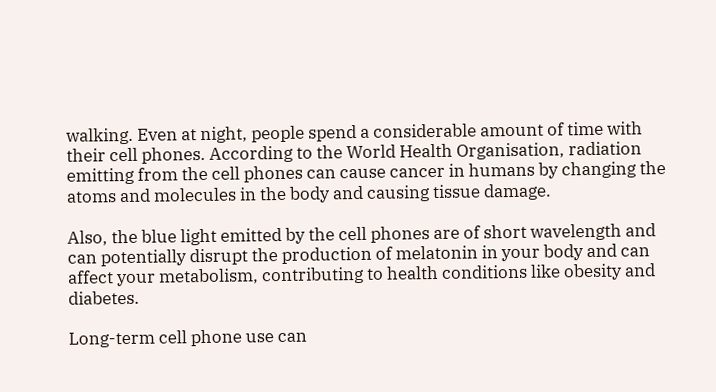walking. Even at night, people spend a considerable amount of time with their cell phones. According to the World Health Organisation, radiation emitting from the cell phones can cause cancer in humans by changing the atoms and molecules in the body and causing tissue damage.

Also, the blue light emitted by the cell phones are of short wavelength and can potentially disrupt the production of melatonin in your body and can affect your metabolism, contributing to health conditions like obesity and diabetes.

Long-term cell phone use can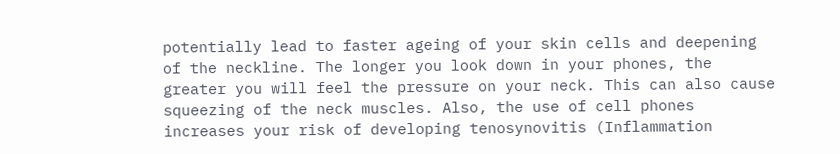potentially lead to faster ageing of your skin cells and deepening of the neckline. The longer you look down in your phones, the greater you will feel the pressure on your neck. This can also cause squeezing of the neck muscles. Also, the use of cell phones increases your risk of developing tenosynovitis (Inflammation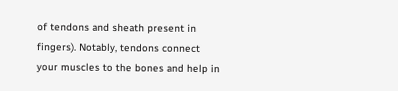of tendons and sheath present in fingers). Notably, tendons connect your muscles to the bones and help in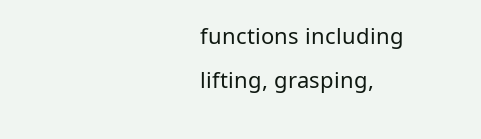functions including lifting, grasping,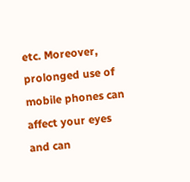etc. Moreover, prolonged use of mobile phones can affect your eyes and can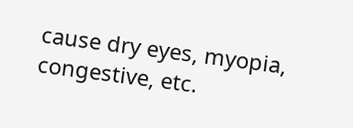cause dry eyes, myopia, congestive, etc.